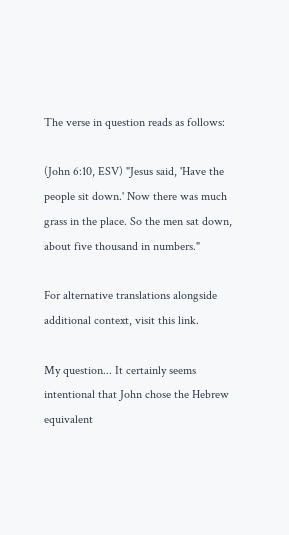The verse in question reads as follows:

(John 6:10, ESV) "Jesus said, 'Have the people sit down.' Now there was much grass in the place. So the men sat down, about five thousand in numbers."

For alternative translations alongside additional context, visit this link.

My question... It certainly seems intentional that John chose the Hebrew equivalent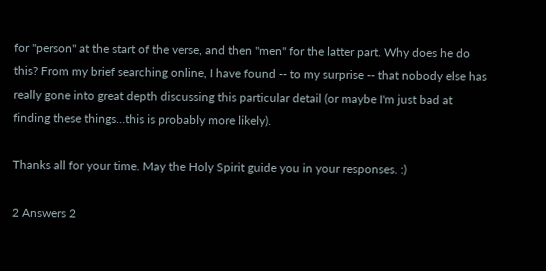for "person" at the start of the verse, and then "men" for the latter part. Why does he do this? From my brief searching online, I have found -- to my surprise -- that nobody else has really gone into great depth discussing this particular detail (or maybe I'm just bad at finding these things...this is probably more likely).

Thanks all for your time. May the Holy Spirit guide you in your responses. :)

2 Answers 2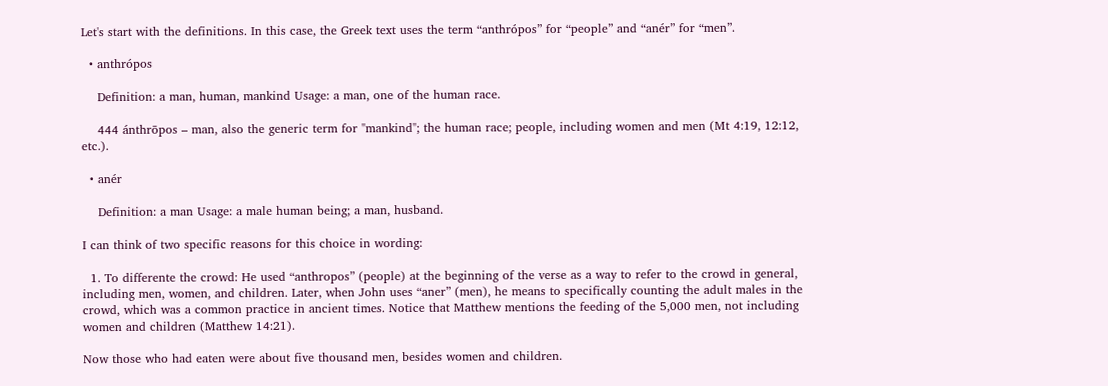Let's start with the definitions. In this case, the Greek text uses the term “anthrópos” for “people” and “anér” for “men”.

  • anthrópos

    Definition: a man, human, mankind Usage: a man, one of the human race.

    444 ánthrōpos – man, also the generic term for "mankind"; the human race; people, including women and men (Mt 4:19, 12:12, etc.).

  • anér

    Definition: a man Usage: a male human being; a man, husband.

I can think of two specific reasons for this choice in wording:

  1. To differente the crowd: He used “anthropos” (people) at the beginning of the verse as a way to refer to the crowd in general, including men, women, and children. Later, when John uses “aner” (men), he means to specifically counting the adult males in the crowd, which was a common practice in ancient times. Notice that Matthew mentions the feeding of the 5,000 men, not including women and children (Matthew 14:21).

Now those who had eaten were about five thousand men, besides women and children.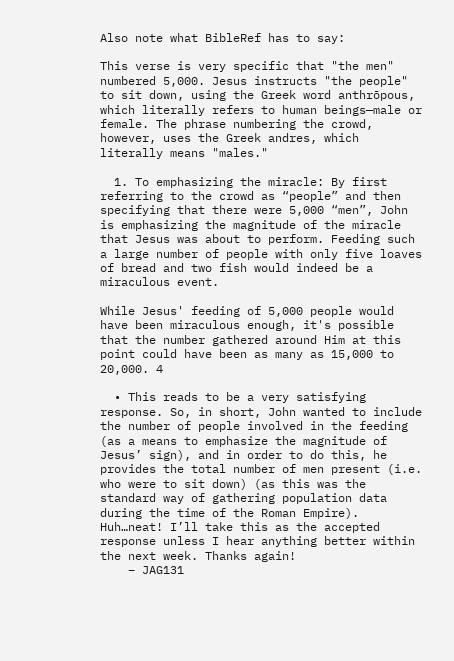Also note what BibleRef has to say:

This verse is very specific that "the men" numbered 5,000. Jesus instructs "the people" to sit down, using the Greek word anthrōpous, which literally refers to human beings—male or female. The phrase numbering the crowd, however, uses the Greek andres, which literally means "males."

  1. To emphasizing the miracle: By first referring to the crowd as “people” and then specifying that there were 5,000 “men”, John is emphasizing the magnitude of the miracle that Jesus was about to perform. Feeding such a large number of people with only five loaves of bread and two fish would indeed be a miraculous event.

While Jesus' feeding of 5,000 people would have been miraculous enough, it's possible that the number gathered around Him at this point could have been as many as 15,000 to 20,000. 4

  • This reads to be a very satisfying response. So, in short, John wanted to include the number of people involved in the feeding (as a means to emphasize the magnitude of Jesus’ sign), and in order to do this, he provides the total number of men present (i.e. who were to sit down) (as this was the standard way of gathering population data during the time of the Roman Empire). Huh…neat! I’ll take this as the accepted response unless I hear anything better within the next week. Thanks again!
    – JAG131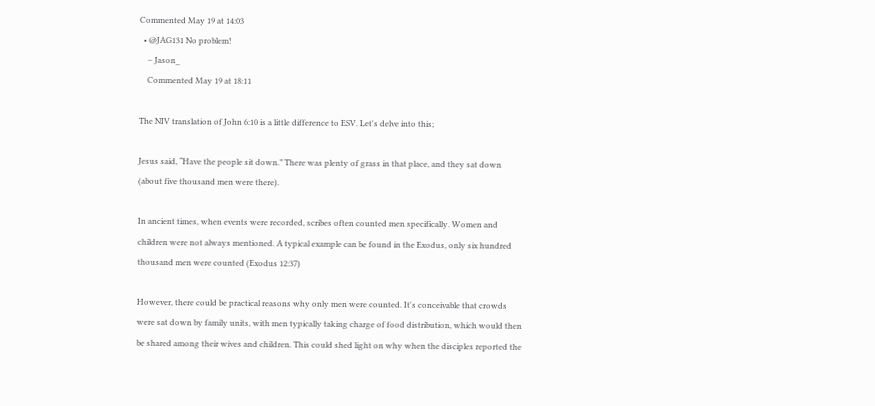Commented May 19 at 14:03
  • @JAG131 No problem!
    – Jason_
    Commented May 19 at 18:11

The NIV translation of John 6:10 is a little difference to ESV. Let's delve into this;

Jesus said, “Have the people sit down.” There was plenty of grass in that place, and they sat down (about five thousand men were there).

In ancient times, when events were recorded, scribes often counted men specifically. Women and children were not always mentioned. A typical example can be found in the Exodus, only six hundred thousand men were counted (Exodus 12:37)

However, there could be practical reasons why only men were counted. It's conceivable that crowds were sat down by family units, with men typically taking charge of food distribution, which would then be shared among their wives and children. This could shed light on why when the disciples reported the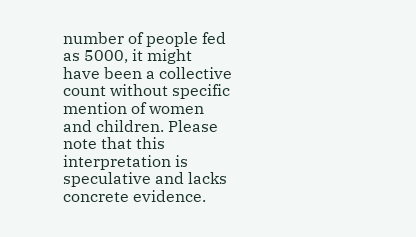number of people fed as 5000, it might have been a collective count without specific mention of women and children. Please note that this interpretation is speculative and lacks concrete evidence.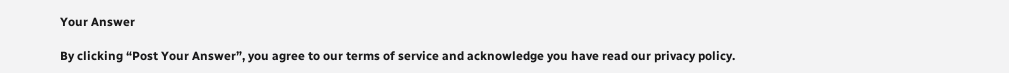Your Answer

By clicking “Post Your Answer”, you agree to our terms of service and acknowledge you have read our privacy policy.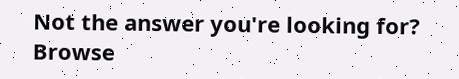Not the answer you're looking for? Browse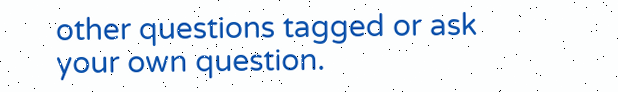other questions tagged or ask your own question.